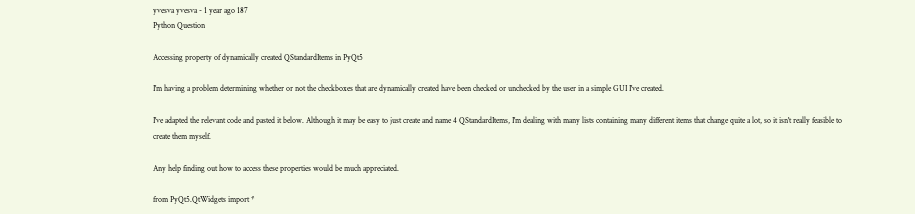yvesva yvesva - 1 year ago 187
Python Question

Accessing property of dynamically created QStandardItems in PyQt5

I'm having a problem determining whether or not the checkboxes that are dynamically created have been checked or unchecked by the user in a simple GUI I've created.

I've adapted the relevant code and pasted it below. Although it may be easy to just create and name 4 QStandardItems, I'm dealing with many lists containing many different items that change quite a lot, so it isn't really feasible to create them myself.

Any help finding out how to access these properties would be much appreciated.

from PyQt5.QtWidgets import *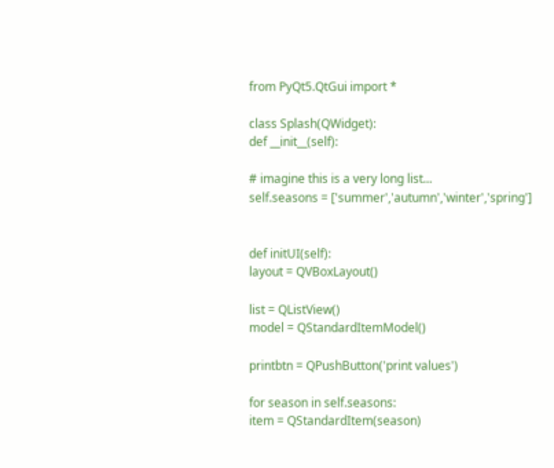from PyQt5.QtGui import *

class Splash(QWidget):
def __init__(self):

# imagine this is a very long list...
self.seasons = ['summer','autumn','winter','spring']


def initUI(self):
layout = QVBoxLayout()

list = QListView()
model = QStandardItemModel()

printbtn = QPushButton('print values')

for season in self.seasons:
item = QStandardItem(season)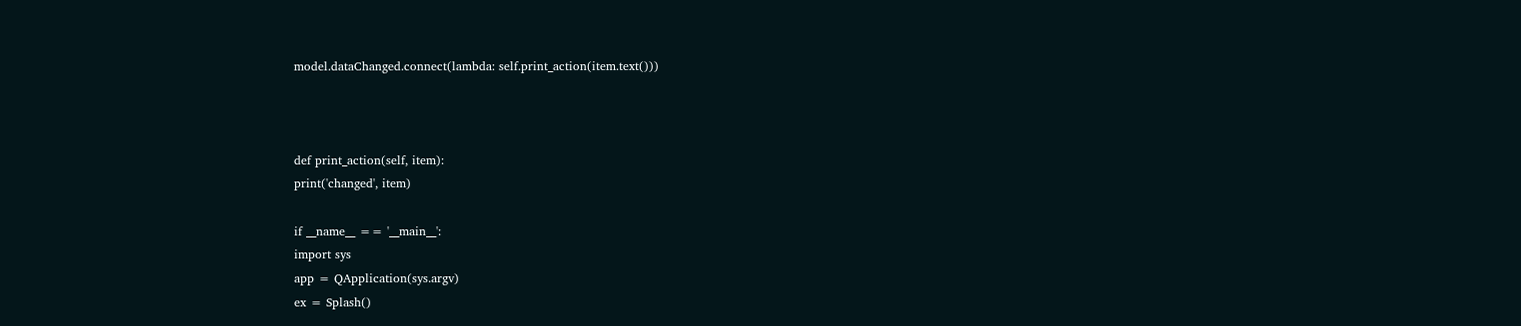model.dataChanged.connect(lambda: self.print_action(item.text()))



def print_action(self, item):
print('changed', item)

if __name__ == '__main__':
import sys
app = QApplication(sys.argv)
ex = Splash()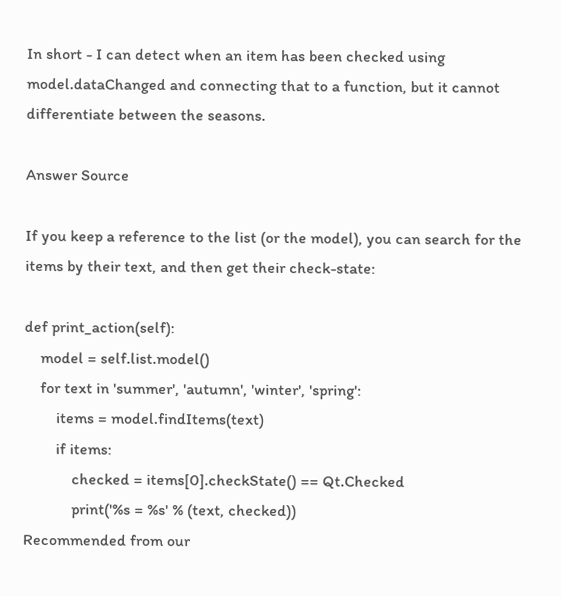In short - I can detect when an item has been checked using model.dataChanged and connecting that to a function, but it cannot differentiate between the seasons.

Answer Source

If you keep a reference to the list (or the model), you can search for the items by their text, and then get their check-state:

def print_action(self):
    model = self.list.model()
    for text in 'summer', 'autumn', 'winter', 'spring':
        items = model.findItems(text)
        if items:
            checked = items[0].checkState() == Qt.Checked
            print('%s = %s' % (text, checked))
Recommended from our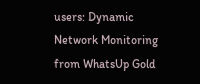users: Dynamic Network Monitoring from WhatsUp Gold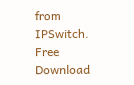from IPSwitch. Free Download